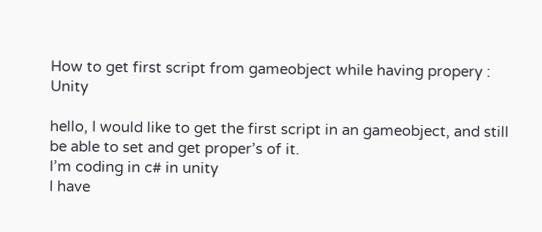How to get first script from gameobject while having propery : Unity

hello, I would like to get the first script in an gameobject, and still be able to set and get proper’s of it.
I’m coding in c# in unity
I have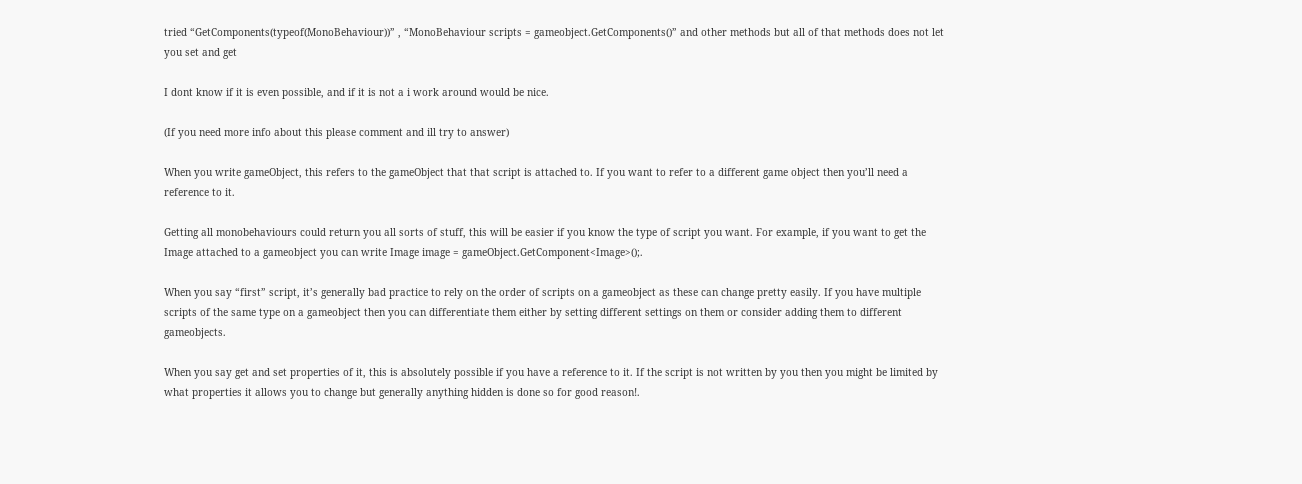tried “GetComponents(typeof(MonoBehaviour))” , “MonoBehaviour scripts = gameobject.GetComponents()” and other methods but all of that methods does not let you set and get

I dont know if it is even possible, and if it is not a i work around would be nice.

(If you need more info about this please comment and ill try to answer)

When you write gameObject, this refers to the gameObject that that script is attached to. If you want to refer to a different game object then you’ll need a reference to it.

Getting all monobehaviours could return you all sorts of stuff, this will be easier if you know the type of script you want. For example, if you want to get the Image attached to a gameobject you can write Image image = gameObject.GetComponent<Image>();.

When you say “first” script, it’s generally bad practice to rely on the order of scripts on a gameobject as these can change pretty easily. If you have multiple scripts of the same type on a gameobject then you can differentiate them either by setting different settings on them or consider adding them to different gameobjects.

When you say get and set properties of it, this is absolutely possible if you have a reference to it. If the script is not written by you then you might be limited by what properties it allows you to change but generally anything hidden is done so for good reason!.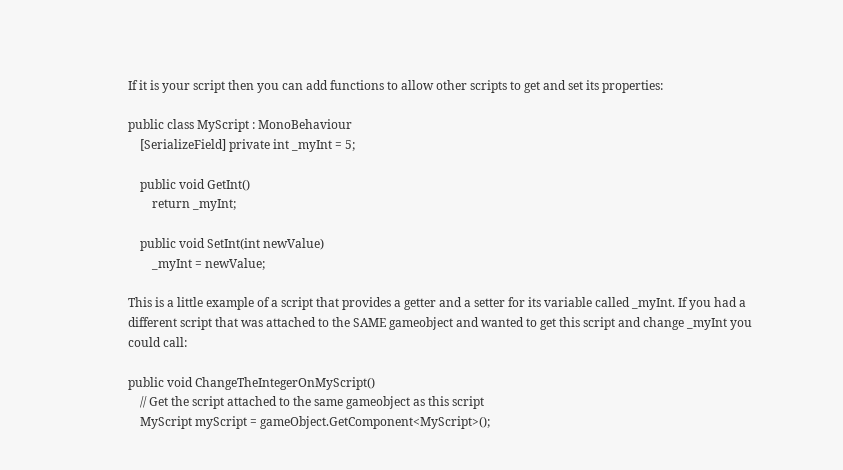If it is your script then you can add functions to allow other scripts to get and set its properties:

public class MyScript : MonoBehaviour
    [SerializeField] private int _myInt = 5;

    public void GetInt()
        return _myInt;

    public void SetInt(int newValue)
        _myInt = newValue;

This is a little example of a script that provides a getter and a setter for its variable called _myInt. If you had a different script that was attached to the SAME gameobject and wanted to get this script and change _myInt you could call:

public void ChangeTheIntegerOnMyScript()
    // Get the script attached to the same gameobject as this script
    MyScript myScript = gameObject.GetComponent<MyScript>();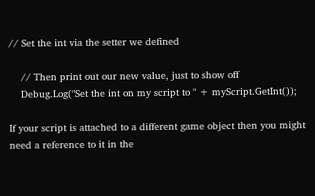// Set the int via the setter we defined

    // Then print out our new value, just to show off
    Debug.Log("Set the int on my script to " + myScript.GetInt());

If your script is attached to a different game object then you might need a reference to it in the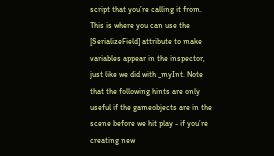script that you’re calling it from. This is where you can use the [SerializeField] attribute to make variables appear in the inspector, just like we did with _myInt. Note that the following hints are only useful if the gameobjects are in the scene before we hit play - if you’re creating new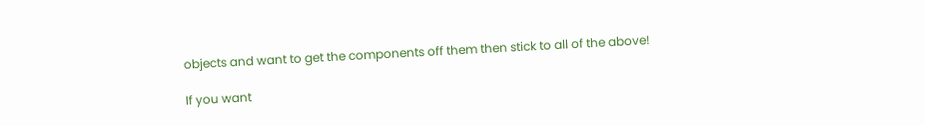objects and want to get the components off them then stick to all of the above!

If you want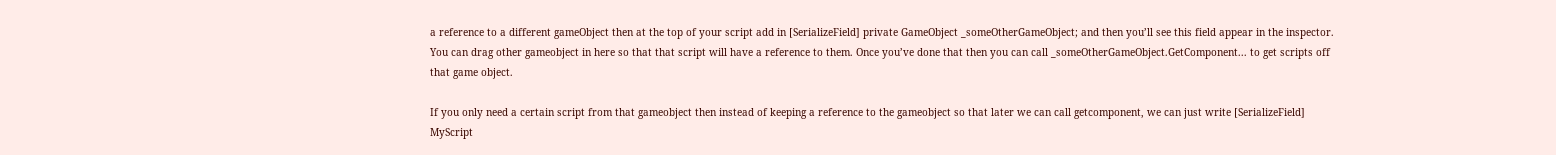a reference to a different gameObject then at the top of your script add in [SerializeField] private GameObject _someOtherGameObject; and then you’ll see this field appear in the inspector. You can drag other gameobject in here so that that script will have a reference to them. Once you’ve done that then you can call _someOtherGameObject.GetComponent... to get scripts off that game object.

If you only need a certain script from that gameobject then instead of keeping a reference to the gameobject so that later we can call getcomponent, we can just write [SerializeField] MyScript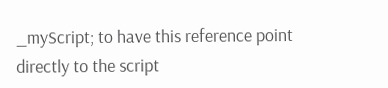_myScript; to have this reference point directly to the script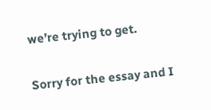we’re trying to get.

Sorry for the essay and I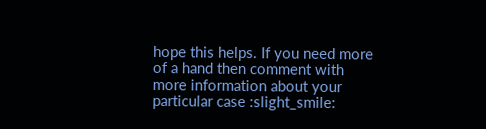hope this helps. If you need more of a hand then comment with more information about your particular case :slight_smile: